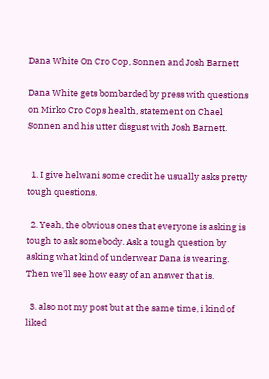Dana White On Cro Cop, Sonnen and Josh Barnett

Dana White gets bombarded by press with questions on Mirko Cro Cops health, statement on Chael Sonnen and his utter disgust with Josh Barnett.


  1. I give helwani some credit he usually asks pretty tough questions.

  2. Yeah, the obvious ones that everyone is asking is tough to ask somebody. Ask a tough question by asking what kind of underwear Dana is wearing. Then we'll see how easy of an answer that is.

  3. also not my post but at the same time, i kind of liked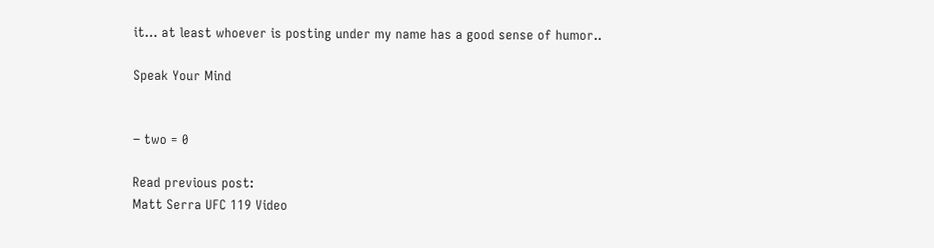it… at least whoever is posting under my name has a good sense of humor..

Speak Your Mind


− two = 0

Read previous post:
Matt Serra UFC 119 Video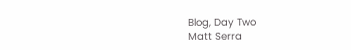Blog, Day Two
Matt Serra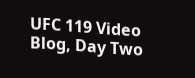UFC 119 Video Blog, Day Two